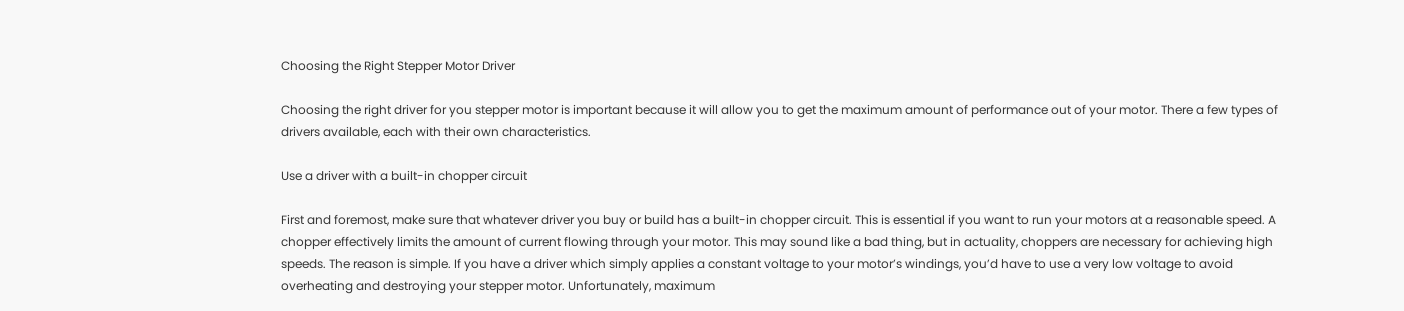Choosing the Right Stepper Motor Driver

Choosing the right driver for you stepper motor is important because it will allow you to get the maximum amount of performance out of your motor. There a few types of drivers available, each with their own characteristics.

Use a driver with a built-in chopper circuit

First and foremost, make sure that whatever driver you buy or build has a built-in chopper circuit. This is essential if you want to run your motors at a reasonable speed. A chopper effectively limits the amount of current flowing through your motor. This may sound like a bad thing, but in actuality, choppers are necessary for achieving high speeds. The reason is simple. If you have a driver which simply applies a constant voltage to your motor’s windings, you’d have to use a very low voltage to avoid overheating and destroying your stepper motor. Unfortunately, maximum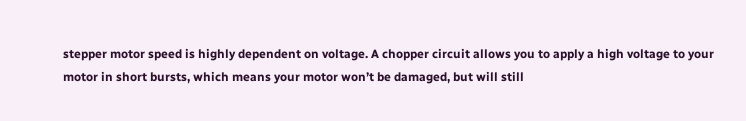stepper motor speed is highly dependent on voltage. A chopper circuit allows you to apply a high voltage to your motor in short bursts, which means your motor won’t be damaged, but will still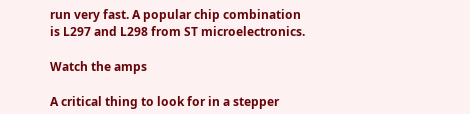run very fast. A popular chip combination is L297 and L298 from ST microelectronics.

Watch the amps

A critical thing to look for in a stepper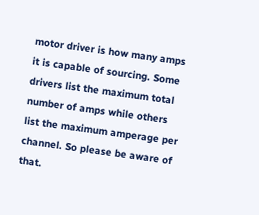motor driver is how many amps it is capable of sourcing. Some drivers list the maximum total number of amps while others list the maximum amperage per channel. So please be aware of that.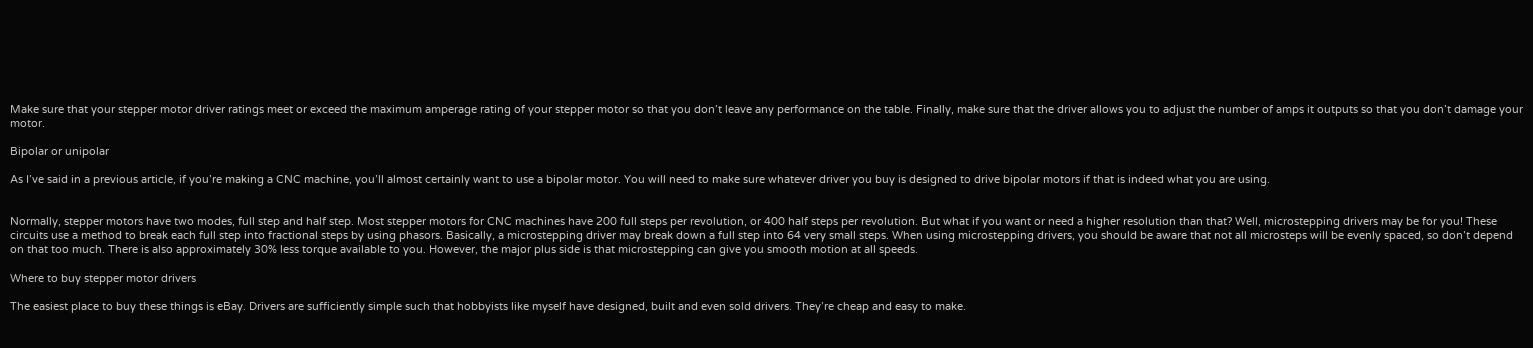Make sure that your stepper motor driver ratings meet or exceed the maximum amperage rating of your stepper motor so that you don’t leave any performance on the table. Finally, make sure that the driver allows you to adjust the number of amps it outputs so that you don’t damage your motor.

Bipolar or unipolar

As I’ve said in a previous article, if you’re making a CNC machine, you’ll almost certainly want to use a bipolar motor. You will need to make sure whatever driver you buy is designed to drive bipolar motors if that is indeed what you are using.


Normally, stepper motors have two modes, full step and half step. Most stepper motors for CNC machines have 200 full steps per revolution, or 400 half steps per revolution. But what if you want or need a higher resolution than that? Well, microstepping drivers may be for you! These circuits use a method to break each full step into fractional steps by using phasors. Basically, a microstepping driver may break down a full step into 64 very small steps. When using microstepping drivers, you should be aware that not all microsteps will be evenly spaced, so don’t depend on that too much. There is also approximately 30% less torque available to you. However, the major plus side is that microstepping can give you smooth motion at all speeds.

Where to buy stepper motor drivers

The easiest place to buy these things is eBay. Drivers are sufficiently simple such that hobbyists like myself have designed, built and even sold drivers. They’re cheap and easy to make.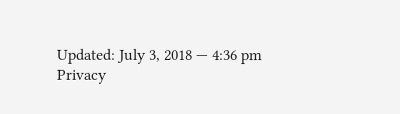Updated: July 3, 2018 — 4:36 pm
Privacy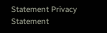Statement Privacy Statement